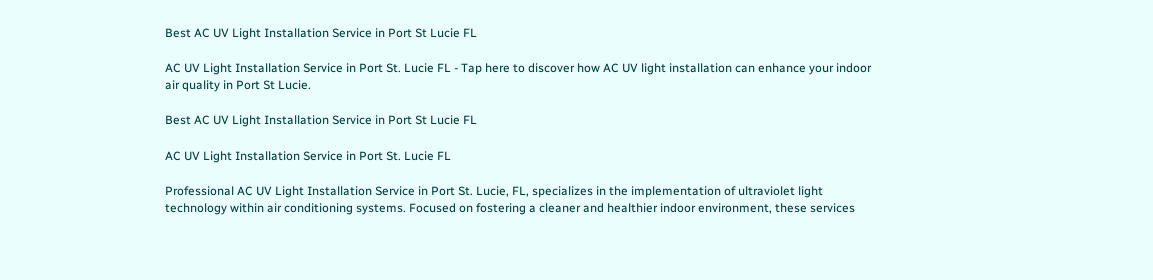Best AC UV Light Installation Service in Port St Lucie FL

AC UV Light Installation Service in Port St. Lucie FL - Tap here to discover how AC UV light installation can enhance your indoor air quality in Port St Lucie.

Best AC UV Light Installation Service in Port St Lucie FL

AC UV Light Installation Service in Port St. Lucie FL

Professional AC UV Light Installation Service in Port St. Lucie, FL, specializes in the implementation of ultraviolet light technology within air conditioning systems. Focused on fostering a cleaner and healthier indoor environment, these services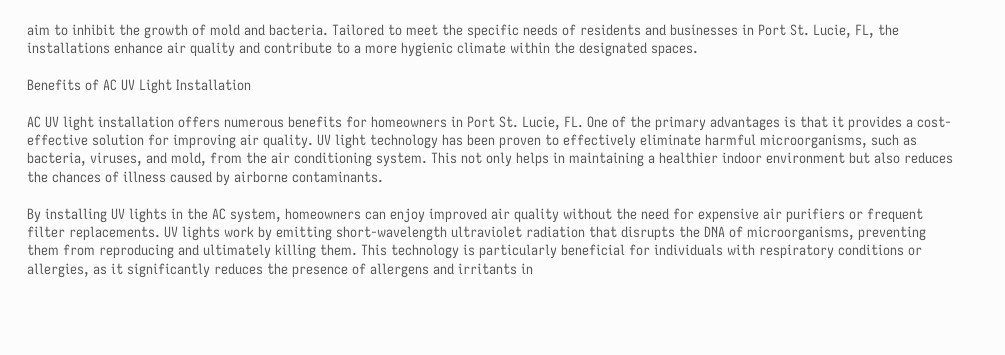aim to inhibit the growth of mold and bacteria. Tailored to meet the specific needs of residents and businesses in Port St. Lucie, FL, the installations enhance air quality and contribute to a more hygienic climate within the designated spaces.

Benefits of AC UV Light Installation

AC UV light installation offers numerous benefits for homeowners in Port St. Lucie, FL. One of the primary advantages is that it provides a cost-effective solution for improving air quality. UV light technology has been proven to effectively eliminate harmful microorganisms, such as bacteria, viruses, and mold, from the air conditioning system. This not only helps in maintaining a healthier indoor environment but also reduces the chances of illness caused by airborne contaminants.

By installing UV lights in the AC system, homeowners can enjoy improved air quality without the need for expensive air purifiers or frequent filter replacements. UV lights work by emitting short-wavelength ultraviolet radiation that disrupts the DNA of microorganisms, preventing them from reproducing and ultimately killing them. This technology is particularly beneficial for individuals with respiratory conditions or allergies, as it significantly reduces the presence of allergens and irritants in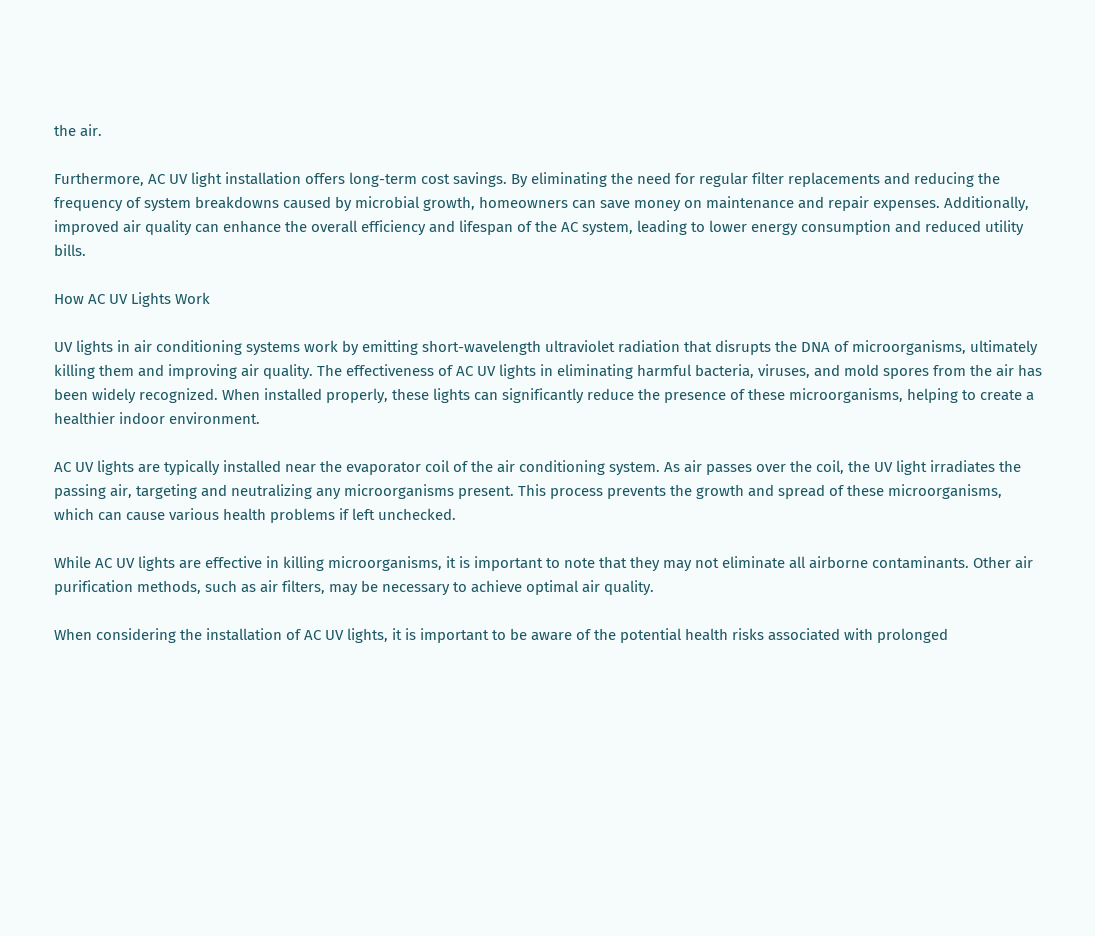the air.

Furthermore, AC UV light installation offers long-term cost savings. By eliminating the need for regular filter replacements and reducing the frequency of system breakdowns caused by microbial growth, homeowners can save money on maintenance and repair expenses. Additionally, improved air quality can enhance the overall efficiency and lifespan of the AC system, leading to lower energy consumption and reduced utility bills.

How AC UV Lights Work

UV lights in air conditioning systems work by emitting short-wavelength ultraviolet radiation that disrupts the DNA of microorganisms, ultimately killing them and improving air quality. The effectiveness of AC UV lights in eliminating harmful bacteria, viruses, and mold spores from the air has been widely recognized. When installed properly, these lights can significantly reduce the presence of these microorganisms, helping to create a healthier indoor environment.

AC UV lights are typically installed near the evaporator coil of the air conditioning system. As air passes over the coil, the UV light irradiates the passing air, targeting and neutralizing any microorganisms present. This process prevents the growth and spread of these microorganisms, which can cause various health problems if left unchecked.

While AC UV lights are effective in killing microorganisms, it is important to note that they may not eliminate all airborne contaminants. Other air purification methods, such as air filters, may be necessary to achieve optimal air quality.

When considering the installation of AC UV lights, it is important to be aware of the potential health risks associated with prolonged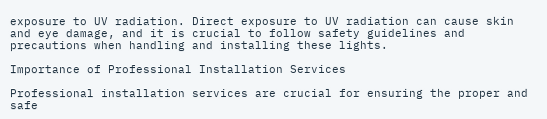exposure to UV radiation. Direct exposure to UV radiation can cause skin and eye damage, and it is crucial to follow safety guidelines and precautions when handling and installing these lights.

Importance of Professional Installation Services

Professional installation services are crucial for ensuring the proper and safe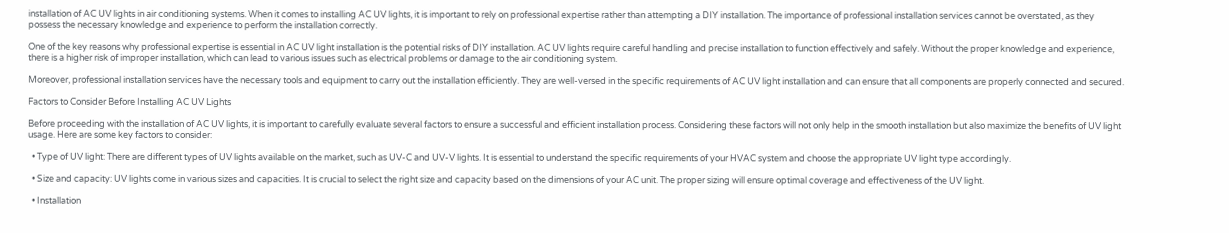installation of AC UV lights in air conditioning systems. When it comes to installing AC UV lights, it is important to rely on professional expertise rather than attempting a DIY installation. The importance of professional installation services cannot be overstated, as they possess the necessary knowledge and experience to perform the installation correctly.

One of the key reasons why professional expertise is essential in AC UV light installation is the potential risks of DIY installation. AC UV lights require careful handling and precise installation to function effectively and safely. Without the proper knowledge and experience, there is a higher risk of improper installation, which can lead to various issues such as electrical problems or damage to the air conditioning system.

Moreover, professional installation services have the necessary tools and equipment to carry out the installation efficiently. They are well-versed in the specific requirements of AC UV light installation and can ensure that all components are properly connected and secured.

Factors to Consider Before Installing AC UV Lights

Before proceeding with the installation of AC UV lights, it is important to carefully evaluate several factors to ensure a successful and efficient installation process. Considering these factors will not only help in the smooth installation but also maximize the benefits of UV light usage. Here are some key factors to consider:

  • Type of UV light: There are different types of UV lights available on the market, such as UV-C and UV-V lights. It is essential to understand the specific requirements of your HVAC system and choose the appropriate UV light type accordingly.

  • Size and capacity: UV lights come in various sizes and capacities. It is crucial to select the right size and capacity based on the dimensions of your AC unit. The proper sizing will ensure optimal coverage and effectiveness of the UV light.

  • Installation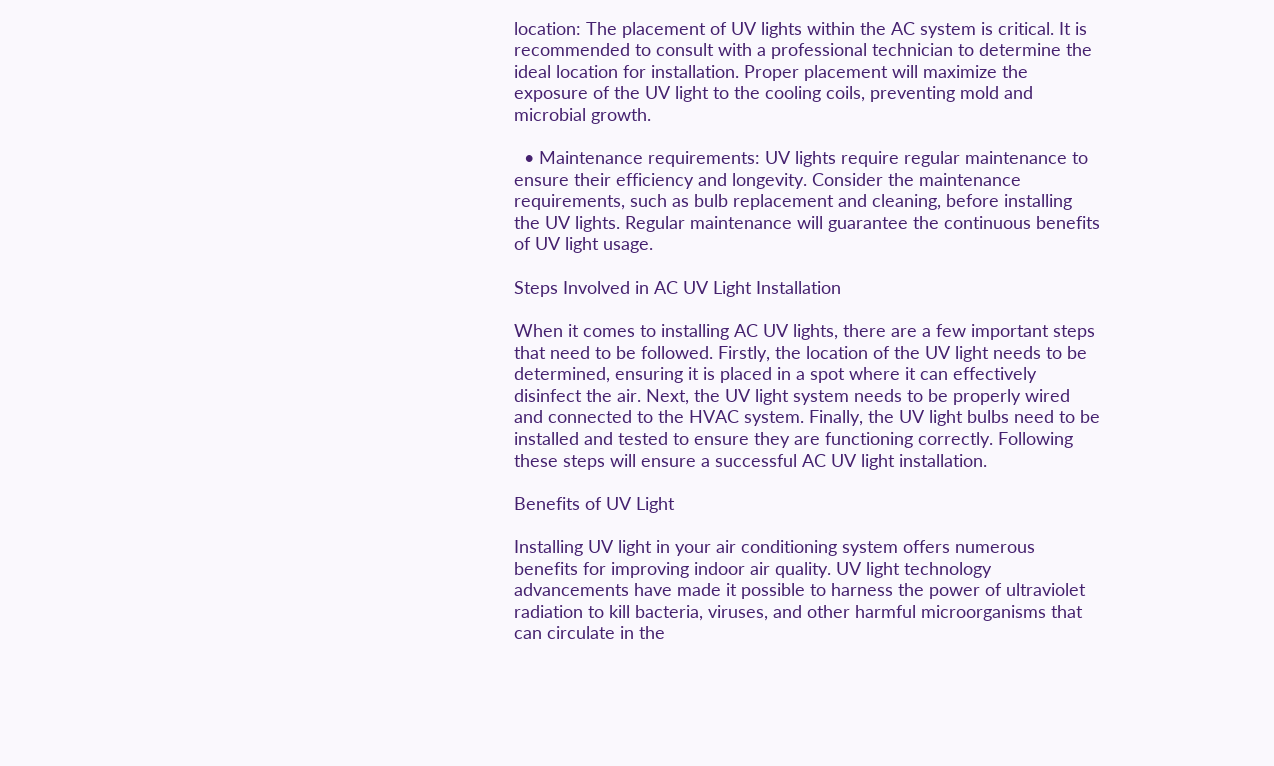location: The placement of UV lights within the AC system is critical. It is recommended to consult with a professional technician to determine the ideal location for installation. Proper placement will maximize the exposure of the UV light to the cooling coils, preventing mold and microbial growth.

  • Maintenance requirements: UV lights require regular maintenance to ensure their efficiency and longevity. Consider the maintenance requirements, such as bulb replacement and cleaning, before installing the UV lights. Regular maintenance will guarantee the continuous benefits of UV light usage.

Steps Involved in AC UV Light Installation

When it comes to installing AC UV lights, there are a few important steps that need to be followed. Firstly, the location of the UV light needs to be determined, ensuring it is placed in a spot where it can effectively disinfect the air. Next, the UV light system needs to be properly wired and connected to the HVAC system. Finally, the UV light bulbs need to be installed and tested to ensure they are functioning correctly. Following these steps will ensure a successful AC UV light installation.

Benefits of UV Light

Installing UV light in your air conditioning system offers numerous benefits for improving indoor air quality. UV light technology advancements have made it possible to harness the power of ultraviolet radiation to kill bacteria, viruses, and other harmful microorganisms that can circulate in the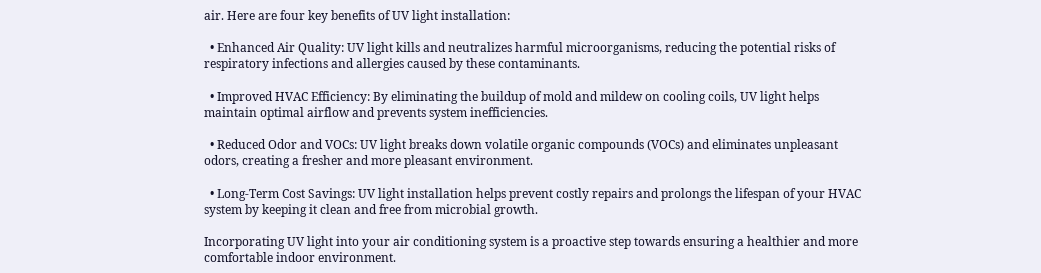air. Here are four key benefits of UV light installation:

  • Enhanced Air Quality: UV light kills and neutralizes harmful microorganisms, reducing the potential risks of respiratory infections and allergies caused by these contaminants.

  • Improved HVAC Efficiency: By eliminating the buildup of mold and mildew on cooling coils, UV light helps maintain optimal airflow and prevents system inefficiencies.

  • Reduced Odor and VOCs: UV light breaks down volatile organic compounds (VOCs) and eliminates unpleasant odors, creating a fresher and more pleasant environment.

  • Long-Term Cost Savings: UV light installation helps prevent costly repairs and prolongs the lifespan of your HVAC system by keeping it clean and free from microbial growth.

Incorporating UV light into your air conditioning system is a proactive step towards ensuring a healthier and more comfortable indoor environment.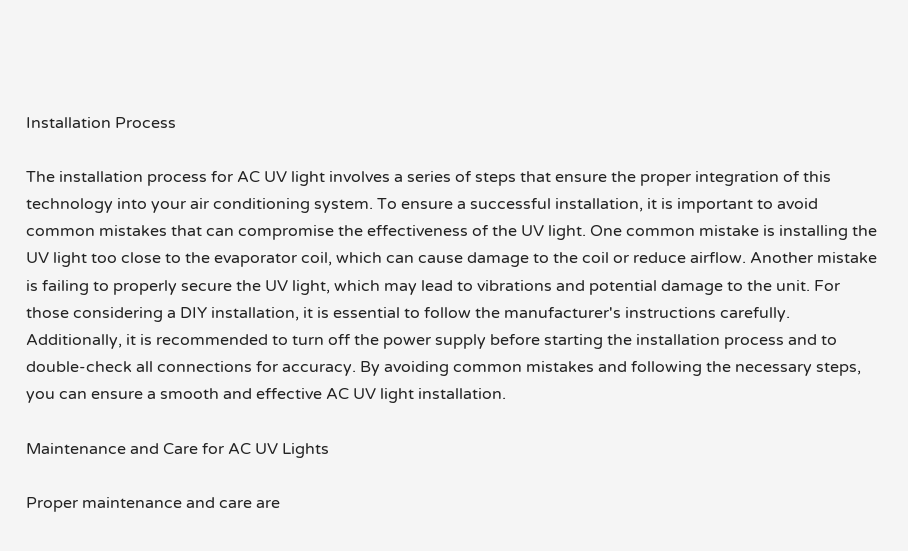Installation Process

The installation process for AC UV light involves a series of steps that ensure the proper integration of this technology into your air conditioning system. To ensure a successful installation, it is important to avoid common mistakes that can compromise the effectiveness of the UV light. One common mistake is installing the UV light too close to the evaporator coil, which can cause damage to the coil or reduce airflow. Another mistake is failing to properly secure the UV light, which may lead to vibrations and potential damage to the unit. For those considering a DIY installation, it is essential to follow the manufacturer's instructions carefully. Additionally, it is recommended to turn off the power supply before starting the installation process and to double-check all connections for accuracy. By avoiding common mistakes and following the necessary steps, you can ensure a smooth and effective AC UV light installation.

Maintenance and Care for AC UV Lights

Proper maintenance and care are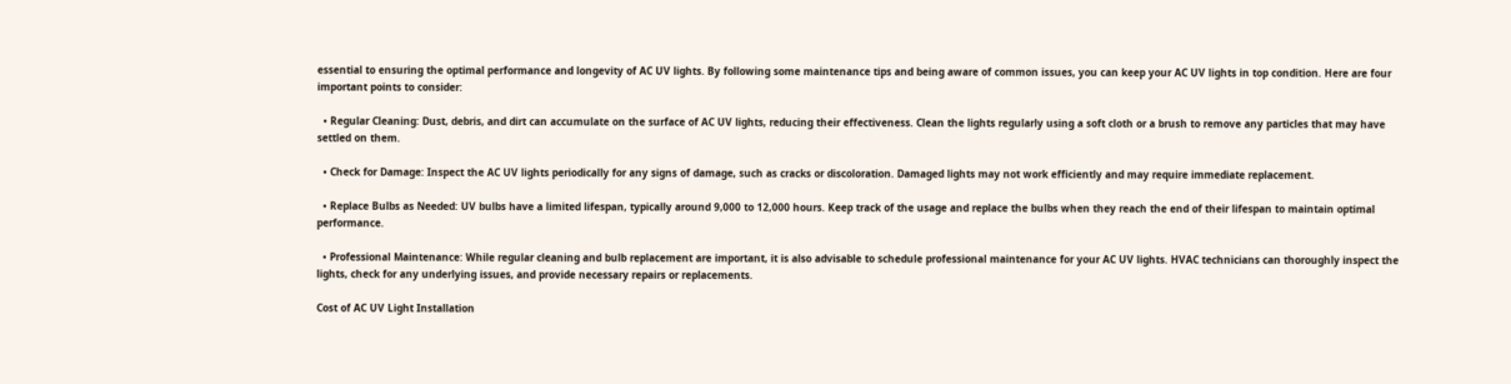essential to ensuring the optimal performance and longevity of AC UV lights. By following some maintenance tips and being aware of common issues, you can keep your AC UV lights in top condition. Here are four important points to consider:

  • Regular Cleaning: Dust, debris, and dirt can accumulate on the surface of AC UV lights, reducing their effectiveness. Clean the lights regularly using a soft cloth or a brush to remove any particles that may have settled on them.

  • Check for Damage: Inspect the AC UV lights periodically for any signs of damage, such as cracks or discoloration. Damaged lights may not work efficiently and may require immediate replacement.

  • Replace Bulbs as Needed: UV bulbs have a limited lifespan, typically around 9,000 to 12,000 hours. Keep track of the usage and replace the bulbs when they reach the end of their lifespan to maintain optimal performance.

  • Professional Maintenance: While regular cleaning and bulb replacement are important, it is also advisable to schedule professional maintenance for your AC UV lights. HVAC technicians can thoroughly inspect the lights, check for any underlying issues, and provide necessary repairs or replacements.

Cost of AC UV Light Installation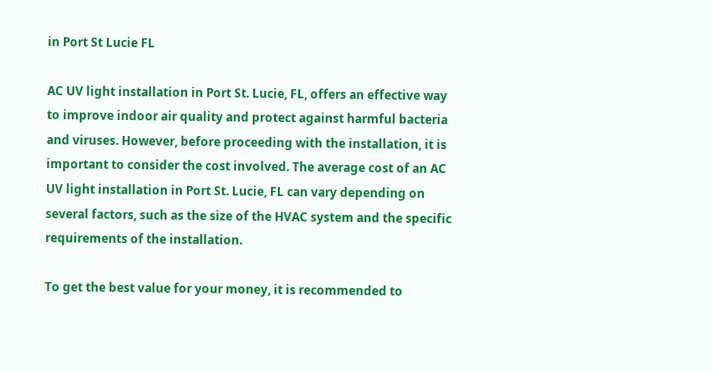in Port St Lucie FL

AC UV light installation in Port St. Lucie, FL, offers an effective way to improve indoor air quality and protect against harmful bacteria and viruses. However, before proceeding with the installation, it is important to consider the cost involved. The average cost of an AC UV light installation in Port St. Lucie, FL can vary depending on several factors, such as the size of the HVAC system and the specific requirements of the installation.

To get the best value for your money, it is recommended to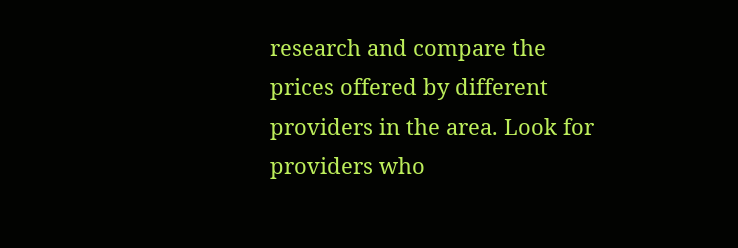research and compare the prices offered by different providers in the area. Look for providers who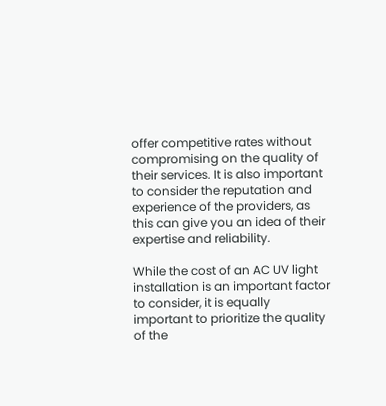offer competitive rates without compromising on the quality of their services. It is also important to consider the reputation and experience of the providers, as this can give you an idea of their expertise and reliability.

While the cost of an AC UV light installation is an important factor to consider, it is equally important to prioritize the quality of the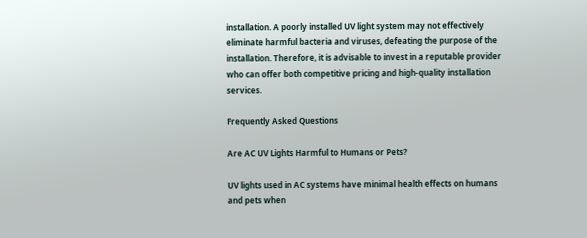installation. A poorly installed UV light system may not effectively eliminate harmful bacteria and viruses, defeating the purpose of the installation. Therefore, it is advisable to invest in a reputable provider who can offer both competitive pricing and high-quality installation services.

Frequently Asked Questions

Are AC UV Lights Harmful to Humans or Pets?

UV lights used in AC systems have minimal health effects on humans and pets when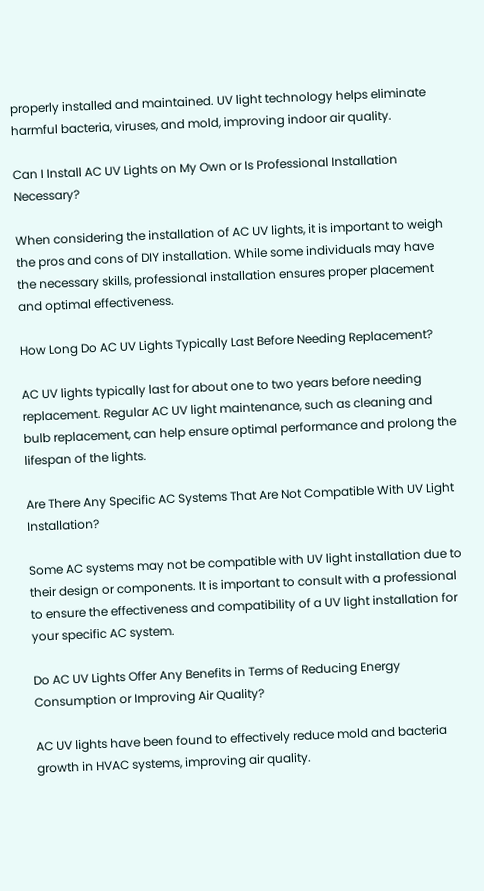properly installed and maintained. UV light technology helps eliminate harmful bacteria, viruses, and mold, improving indoor air quality.

Can I Install AC UV Lights on My Own or Is Professional Installation Necessary?

When considering the installation of AC UV lights, it is important to weigh the pros and cons of DIY installation. While some individuals may have the necessary skills, professional installation ensures proper placement and optimal effectiveness.

How Long Do AC UV Lights Typically Last Before Needing Replacement?

AC UV lights typically last for about one to two years before needing replacement. Regular AC UV light maintenance, such as cleaning and bulb replacement, can help ensure optimal performance and prolong the lifespan of the lights.

Are There Any Specific AC Systems That Are Not Compatible With UV Light Installation?

Some AC systems may not be compatible with UV light installation due to their design or components. It is important to consult with a professional to ensure the effectiveness and compatibility of a UV light installation for your specific AC system.

Do AC UV Lights Offer Any Benefits in Terms of Reducing Energy Consumption or Improving Air Quality?

AC UV lights have been found to effectively reduce mold and bacteria growth in HVAC systems, improving air quality.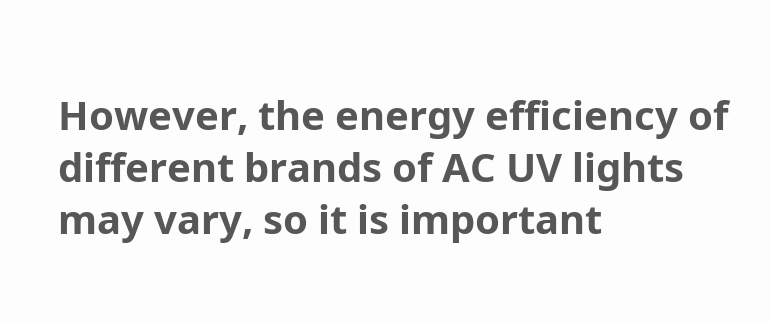However, the energy efficiency of different brands of AC UV lights may vary, so it is important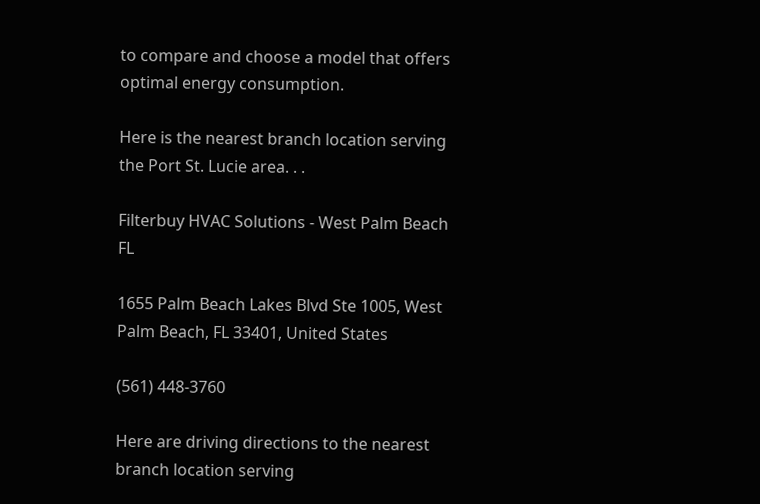to compare and choose a model that offers optimal energy consumption.

Here is the nearest branch location serving the Port St. Lucie area. . .

Filterbuy HVAC Solutions - West Palm Beach FL

1655 Palm Beach Lakes Blvd Ste 1005, West Palm Beach, FL 33401, United States

(561) 448-3760

Here are driving directions to the nearest branch location serving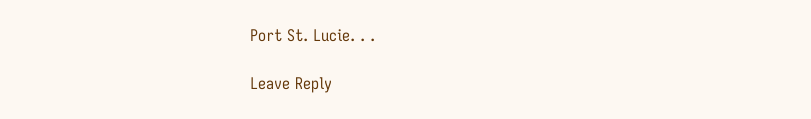Port St. Lucie. . .

Leave Reply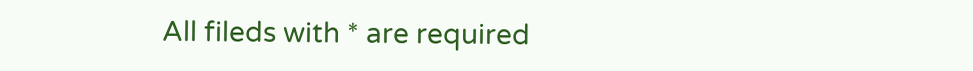All fileds with * are required